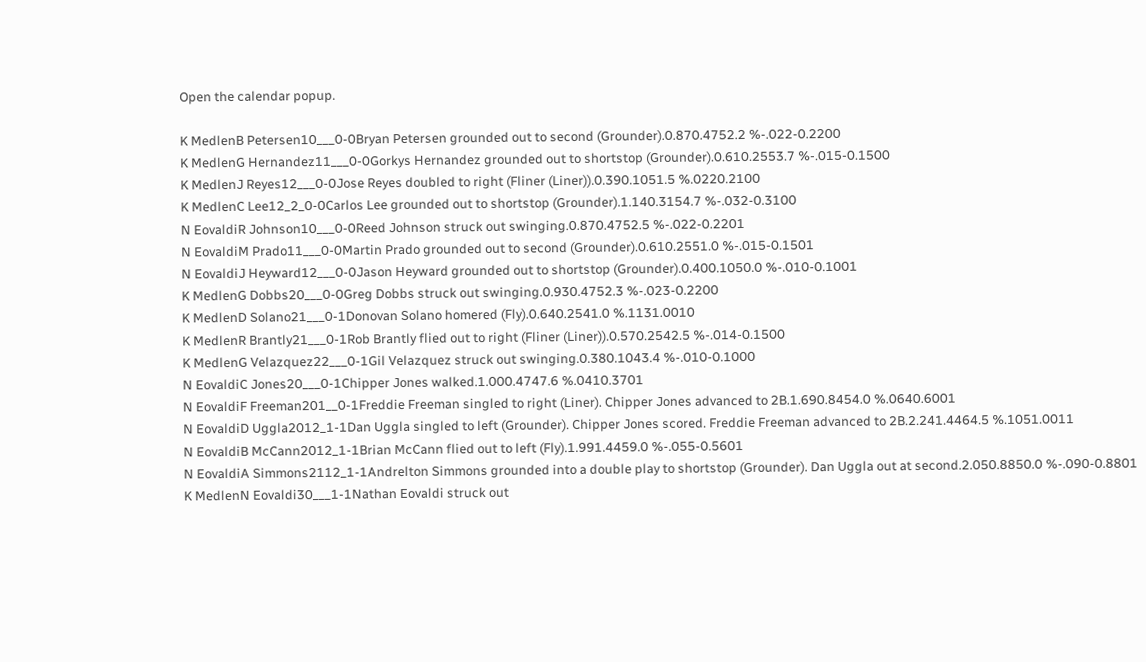Open the calendar popup.

K MedlenB Petersen10___0-0Bryan Petersen grounded out to second (Grounder).0.870.4752.2 %-.022-0.2200
K MedlenG Hernandez11___0-0Gorkys Hernandez grounded out to shortstop (Grounder).0.610.2553.7 %-.015-0.1500
K MedlenJ Reyes12___0-0Jose Reyes doubled to right (Fliner (Liner)).0.390.1051.5 %.0220.2100
K MedlenC Lee12_2_0-0Carlos Lee grounded out to shortstop (Grounder).1.140.3154.7 %-.032-0.3100
N EovaldiR Johnson10___0-0Reed Johnson struck out swinging.0.870.4752.5 %-.022-0.2201
N EovaldiM Prado11___0-0Martin Prado grounded out to second (Grounder).0.610.2551.0 %-.015-0.1501
N EovaldiJ Heyward12___0-0Jason Heyward grounded out to shortstop (Grounder).0.400.1050.0 %-.010-0.1001
K MedlenG Dobbs20___0-0Greg Dobbs struck out swinging.0.930.4752.3 %-.023-0.2200
K MedlenD Solano21___0-1Donovan Solano homered (Fly).0.640.2541.0 %.1131.0010
K MedlenR Brantly21___0-1Rob Brantly flied out to right (Fliner (Liner)).0.570.2542.5 %-.014-0.1500
K MedlenG Velazquez22___0-1Gil Velazquez struck out swinging.0.380.1043.4 %-.010-0.1000
N EovaldiC Jones20___0-1Chipper Jones walked.1.000.4747.6 %.0410.3701
N EovaldiF Freeman201__0-1Freddie Freeman singled to right (Liner). Chipper Jones advanced to 2B.1.690.8454.0 %.0640.6001
N EovaldiD Uggla2012_1-1Dan Uggla singled to left (Grounder). Chipper Jones scored. Freddie Freeman advanced to 2B.2.241.4464.5 %.1051.0011
N EovaldiB McCann2012_1-1Brian McCann flied out to left (Fly).1.991.4459.0 %-.055-0.5601
N EovaldiA Simmons2112_1-1Andrelton Simmons grounded into a double play to shortstop (Grounder). Dan Uggla out at second.2.050.8850.0 %-.090-0.8801
K MedlenN Eovaldi30___1-1Nathan Eovaldi struck out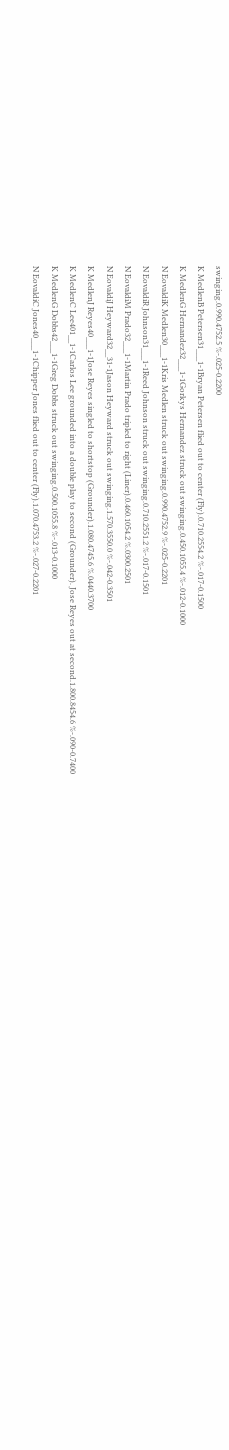swinging.0.990.4752.5 %-.025-0.2200
K MedlenB Petersen31___1-1Bryan Petersen flied out to center (Fly).0.710.2554.2 %-.017-0.1500
K MedlenG Hernandez32___1-1Gorkys Hernandez struck out swinging.0.450.1055.4 %-.012-0.1000
N EovaldiK Medlen30___1-1Kris Medlen struck out swinging.0.990.4752.9 %-.025-0.2201
N EovaldiR Johnson31___1-1Reed Johnson struck out swinging.0.710.2551.2 %-.017-0.1501
N EovaldiM Prado32___1-1Martin Prado tripled to right (Liner).0.460.1054.2 %.0300.2501
N EovaldiJ Heyward32__31-1Jason Heyward struck out swinging.1.570.3550.0 %-.042-0.3501
K MedlenJ Reyes40___1-1Jose Reyes singled to shortstop (Grounder).1.080.4745.6 %.0440.3700
K MedlenC Lee401__1-1Carlos Lee grounded into a double play to second (Grounder). Jose Reyes out at second.1.800.8454.6 %-.090-0.7400
K MedlenG Dobbs42___1-1Greg Dobbs struck out swinging.0.500.1055.8 %-.013-0.1000
N EovaldiC Jones40___1-1Chipper Jones flied out to center (Fly).1.070.4753.2 %-.027-0.2201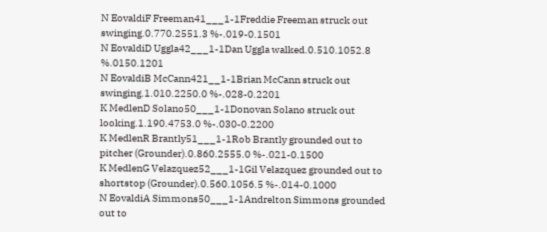N EovaldiF Freeman41___1-1Freddie Freeman struck out swinging.0.770.2551.3 %-.019-0.1501
N EovaldiD Uggla42___1-1Dan Uggla walked.0.510.1052.8 %.0150.1201
N EovaldiB McCann421__1-1Brian McCann struck out swinging.1.010.2250.0 %-.028-0.2201
K MedlenD Solano50___1-1Donovan Solano struck out looking.1.190.4753.0 %-.030-0.2200
K MedlenR Brantly51___1-1Rob Brantly grounded out to pitcher (Grounder).0.860.2555.0 %-.021-0.1500
K MedlenG Velazquez52___1-1Gil Velazquez grounded out to shortstop (Grounder).0.560.1056.5 %-.014-0.1000
N EovaldiA Simmons50___1-1Andrelton Simmons grounded out to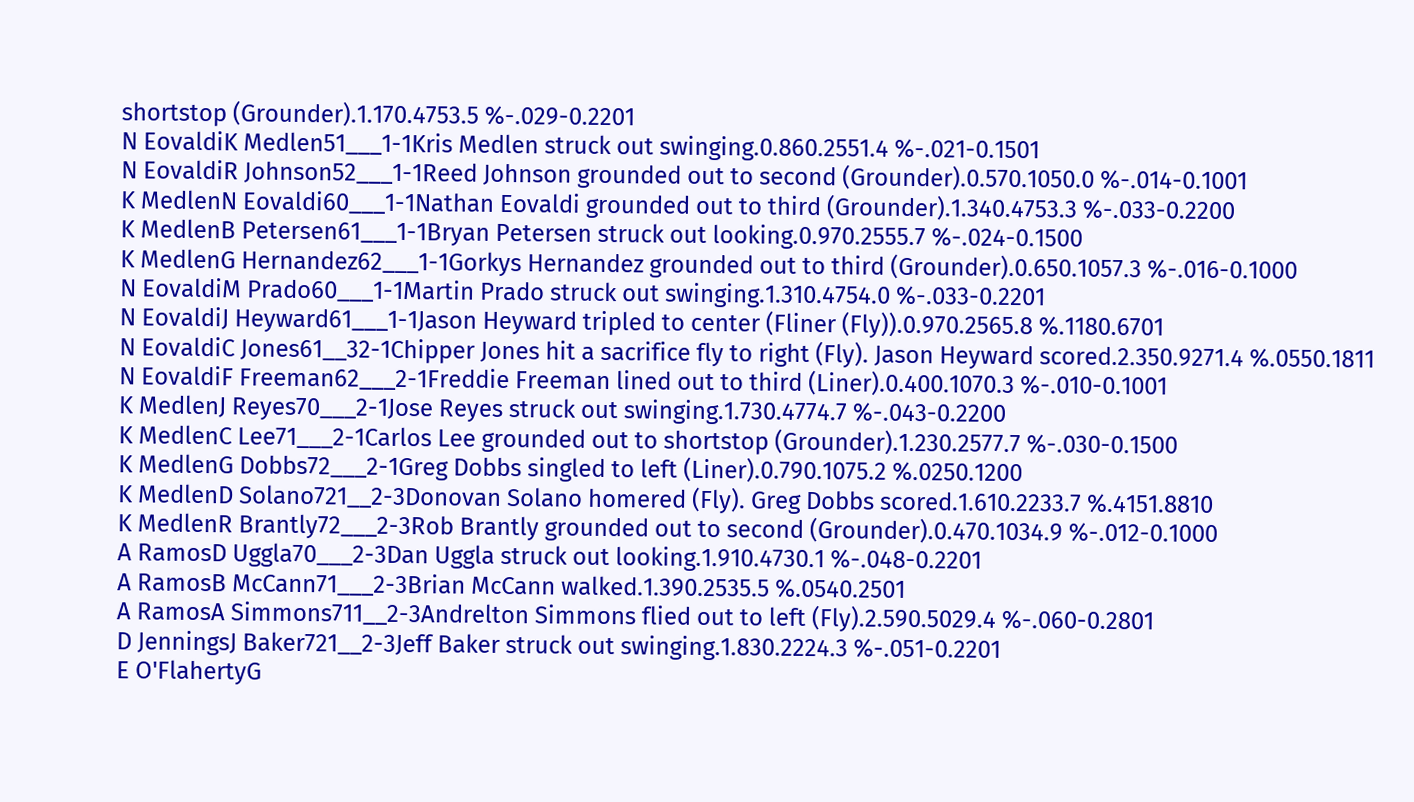shortstop (Grounder).1.170.4753.5 %-.029-0.2201
N EovaldiK Medlen51___1-1Kris Medlen struck out swinging.0.860.2551.4 %-.021-0.1501
N EovaldiR Johnson52___1-1Reed Johnson grounded out to second (Grounder).0.570.1050.0 %-.014-0.1001
K MedlenN Eovaldi60___1-1Nathan Eovaldi grounded out to third (Grounder).1.340.4753.3 %-.033-0.2200
K MedlenB Petersen61___1-1Bryan Petersen struck out looking.0.970.2555.7 %-.024-0.1500
K MedlenG Hernandez62___1-1Gorkys Hernandez grounded out to third (Grounder).0.650.1057.3 %-.016-0.1000
N EovaldiM Prado60___1-1Martin Prado struck out swinging.1.310.4754.0 %-.033-0.2201
N EovaldiJ Heyward61___1-1Jason Heyward tripled to center (Fliner (Fly)).0.970.2565.8 %.1180.6701
N EovaldiC Jones61__32-1Chipper Jones hit a sacrifice fly to right (Fly). Jason Heyward scored.2.350.9271.4 %.0550.1811
N EovaldiF Freeman62___2-1Freddie Freeman lined out to third (Liner).0.400.1070.3 %-.010-0.1001
K MedlenJ Reyes70___2-1Jose Reyes struck out swinging.1.730.4774.7 %-.043-0.2200
K MedlenC Lee71___2-1Carlos Lee grounded out to shortstop (Grounder).1.230.2577.7 %-.030-0.1500
K MedlenG Dobbs72___2-1Greg Dobbs singled to left (Liner).0.790.1075.2 %.0250.1200
K MedlenD Solano721__2-3Donovan Solano homered (Fly). Greg Dobbs scored.1.610.2233.7 %.4151.8810
K MedlenR Brantly72___2-3Rob Brantly grounded out to second (Grounder).0.470.1034.9 %-.012-0.1000
A RamosD Uggla70___2-3Dan Uggla struck out looking.1.910.4730.1 %-.048-0.2201
A RamosB McCann71___2-3Brian McCann walked.1.390.2535.5 %.0540.2501
A RamosA Simmons711__2-3Andrelton Simmons flied out to left (Fly).2.590.5029.4 %-.060-0.2801
D JenningsJ Baker721__2-3Jeff Baker struck out swinging.1.830.2224.3 %-.051-0.2201
E O'FlahertyG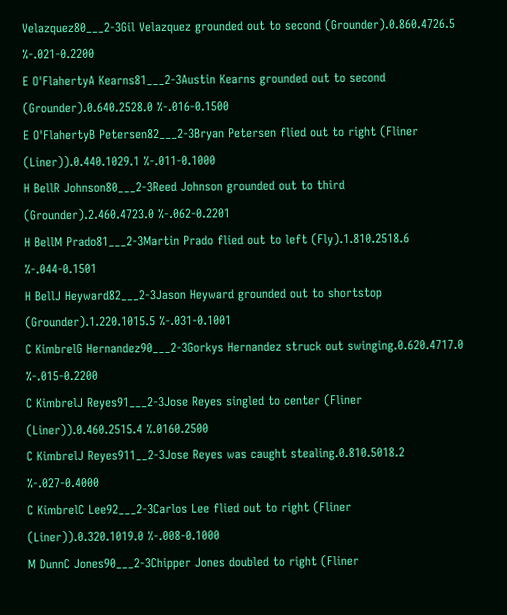Velazquez80___2-3Gil Velazquez grounded out to second (Grounder).0.860.4726.5 %-.021-0.2200
E O'FlahertyA Kearns81___2-3Austin Kearns grounded out to second (Grounder).0.640.2528.0 %-.016-0.1500
E O'FlahertyB Petersen82___2-3Bryan Petersen flied out to right (Fliner (Liner)).0.440.1029.1 %-.011-0.1000
H BellR Johnson80___2-3Reed Johnson grounded out to third (Grounder).2.460.4723.0 %-.062-0.2201
H BellM Prado81___2-3Martin Prado flied out to left (Fly).1.810.2518.6 %-.044-0.1501
H BellJ Heyward82___2-3Jason Heyward grounded out to shortstop (Grounder).1.220.1015.5 %-.031-0.1001
C KimbrelG Hernandez90___2-3Gorkys Hernandez struck out swinging.0.620.4717.0 %-.015-0.2200
C KimbrelJ Reyes91___2-3Jose Reyes singled to center (Fliner (Liner)).0.460.2515.4 %.0160.2500
C KimbrelJ Reyes911__2-3Jose Reyes was caught stealing.0.810.5018.2 %-.027-0.4000
C KimbrelC Lee92___2-3Carlos Lee flied out to right (Fliner (Liner)).0.320.1019.0 %-.008-0.1000
M DunnC Jones90___2-3Chipper Jones doubled to right (Fliner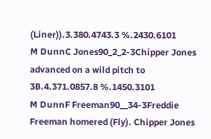(Liner)).3.380.4743.3 %.2430.6101
M DunnC Jones90_2_2-3Chipper Jones advanced on a wild pitch to 3B.4.371.0857.8 %.1450.3101
M DunnF Freeman90__34-3Freddie Freeman homered (Fly). Chipper Jones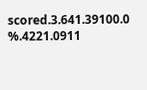scored.3.641.39100.0 %.4221.0911